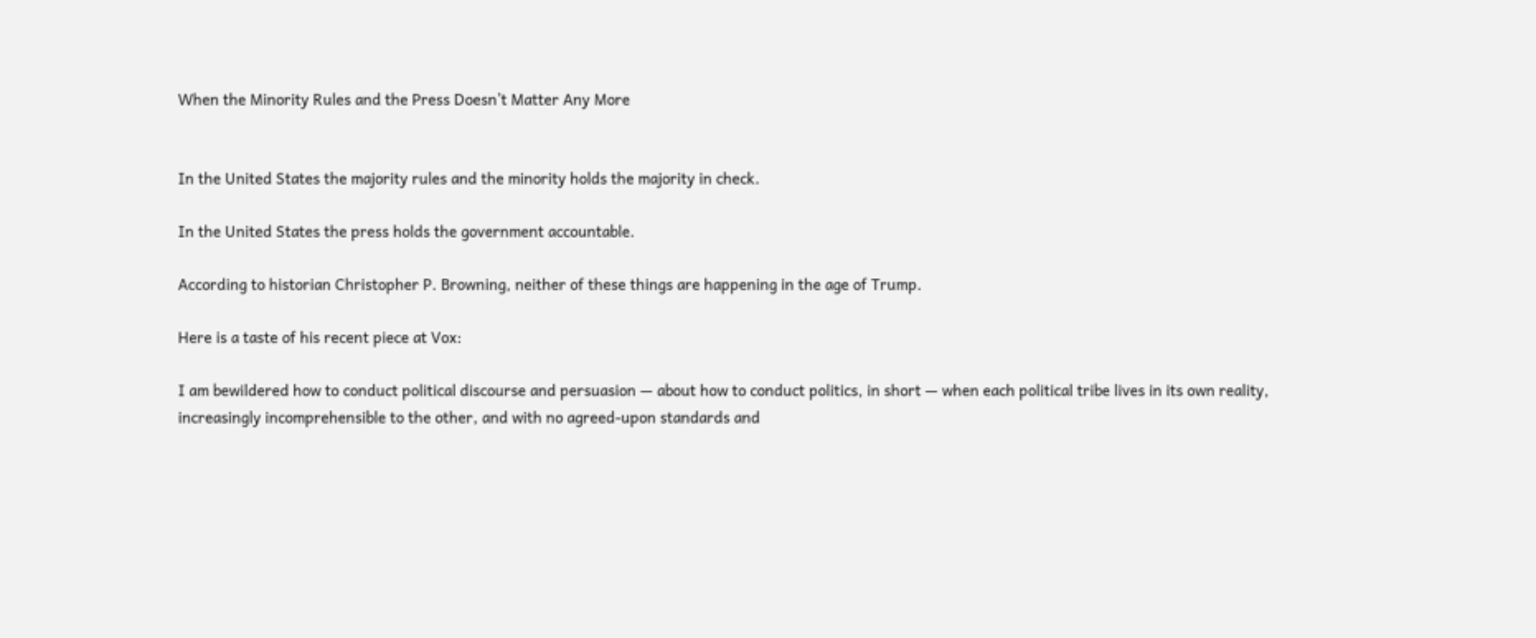When the Minority Rules and the Press Doesn’t Matter Any More


In the United States the majority rules and the minority holds the majority in check.

In the United States the press holds the government accountable.

According to historian Christopher P. Browning, neither of these things are happening in the age of Trump.

Here is a taste of his recent piece at Vox:

I am bewildered how to conduct political discourse and persuasion — about how to conduct politics, in short — when each political tribe lives in its own reality, increasingly incomprehensible to the other, and with no agreed-upon standards and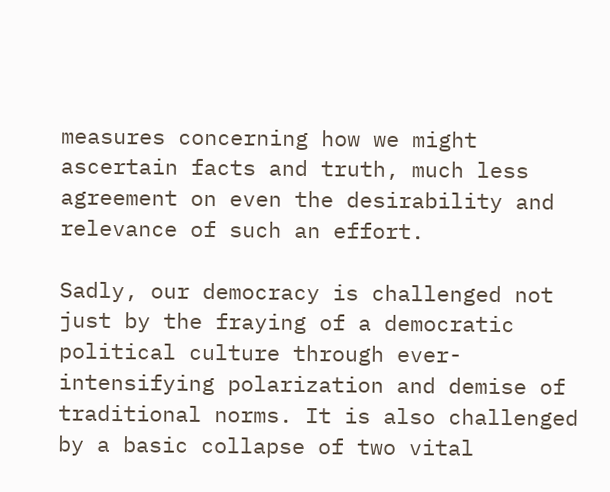measures concerning how we might ascertain facts and truth, much less agreement on even the desirability and relevance of such an effort.

Sadly, our democracy is challenged not just by the fraying of a democratic political culture through ever-intensifying polarization and demise of traditional norms. It is also challenged by a basic collapse of two vital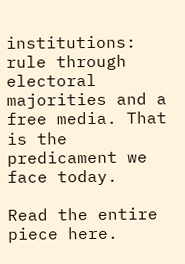institutions: rule through electoral majorities and a free media. That is the predicament we face today.

Read the entire piece here.